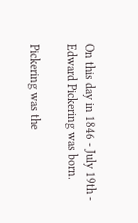On this day in 1846 - July 19th - Edward Pickering was born.

Pickering was the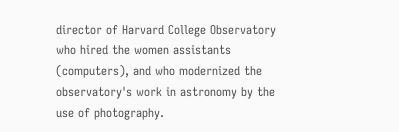director of Harvard College Observatory who hired the women assistants (computers), and who modernized the observatory's work in astronomy by the use of photography.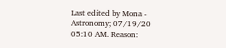Last edited by Mona - Astronomy; 07/19/20 05:10 AM. Reason: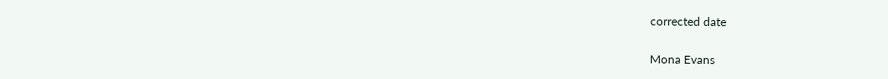corrected date

Mona Evans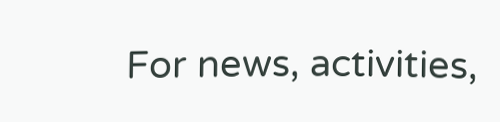For news, activities,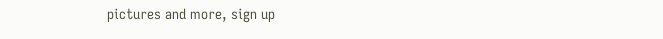pictures and more, sign up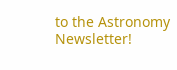to the Astronomy Newsletter!